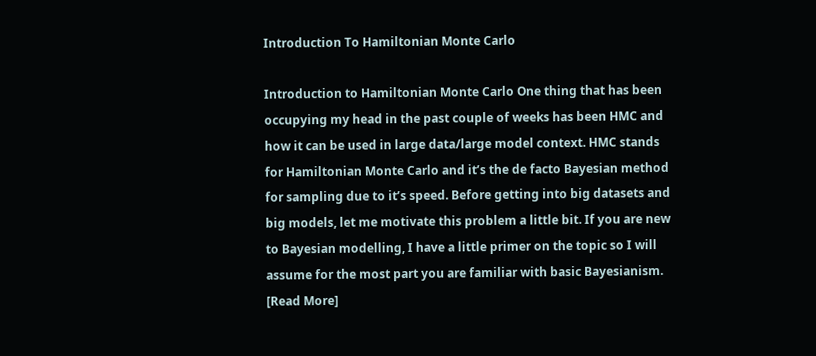Introduction To Hamiltonian Monte Carlo

Introduction to Hamiltonian Monte Carlo One thing that has been occupying my head in the past couple of weeks has been HMC and how it can be used in large data/large model context. HMC stands for Hamiltonian Monte Carlo and it’s the de facto Bayesian method for sampling due to it’s speed. Before getting into big datasets and big models, let me motivate this problem a little bit. If you are new to Bayesian modelling, I have a little primer on the topic so I will assume for the most part you are familiar with basic Bayesianism. [Read More]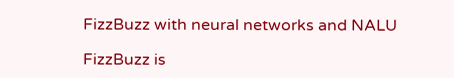FizzBuzz with neural networks and NALU

FizzBuzz is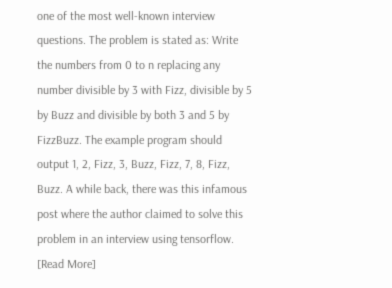one of the most well-known interview questions. The problem is stated as: Write the numbers from 0 to n replacing any number divisible by 3 with Fizz, divisible by 5 by Buzz and divisible by both 3 and 5 by FizzBuzz. The example program should output 1, 2, Fizz, 3, Buzz, Fizz, 7, 8, Fizz, Buzz. A while back, there was this infamous post where the author claimed to solve this problem in an interview using tensorflow. [Read More]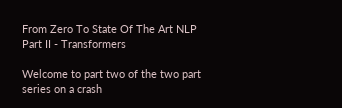From Zero To State Of The Art NLP Part II - Transformers

Welcome to part two of the two part series on a crash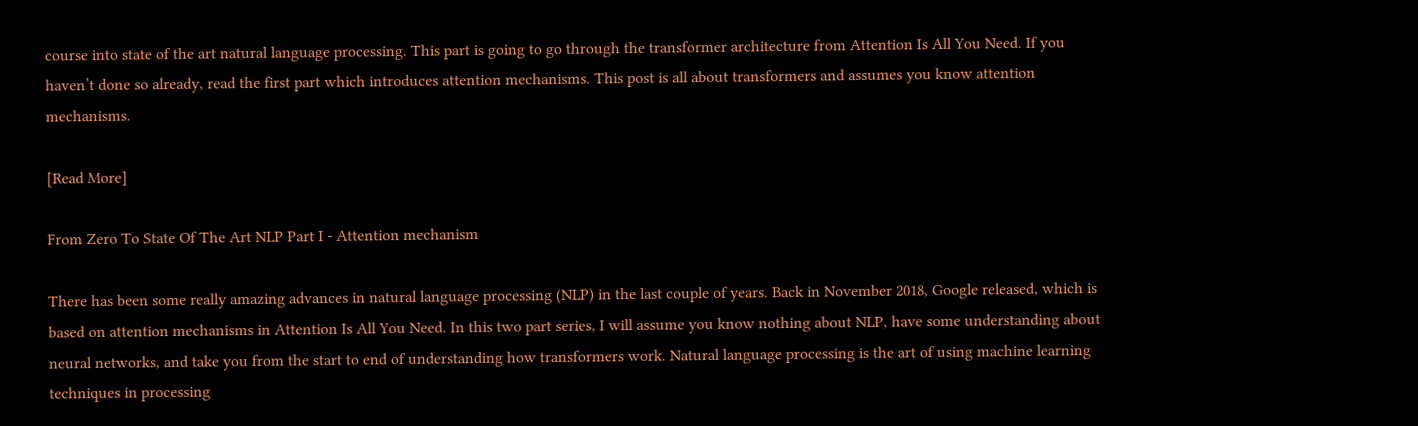course into state of the art natural language processing. This part is going to go through the transformer architecture from Attention Is All You Need. If you haven’t done so already, read the first part which introduces attention mechanisms. This post is all about transformers and assumes you know attention mechanisms.

[Read More]

From Zero To State Of The Art NLP Part I - Attention mechanism

There has been some really amazing advances in natural language processing (NLP) in the last couple of years. Back in November 2018, Google released, which is based on attention mechanisms in Attention Is All You Need. In this two part series, I will assume you know nothing about NLP, have some understanding about neural networks, and take you from the start to end of understanding how transformers work. Natural language processing is the art of using machine learning techniques in processing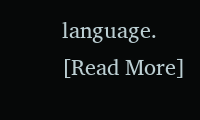language. [Read More]